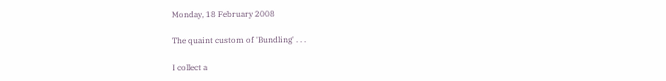Monday, 18 February 2008

The quaint custom of 'Bundling' . . .

I collect a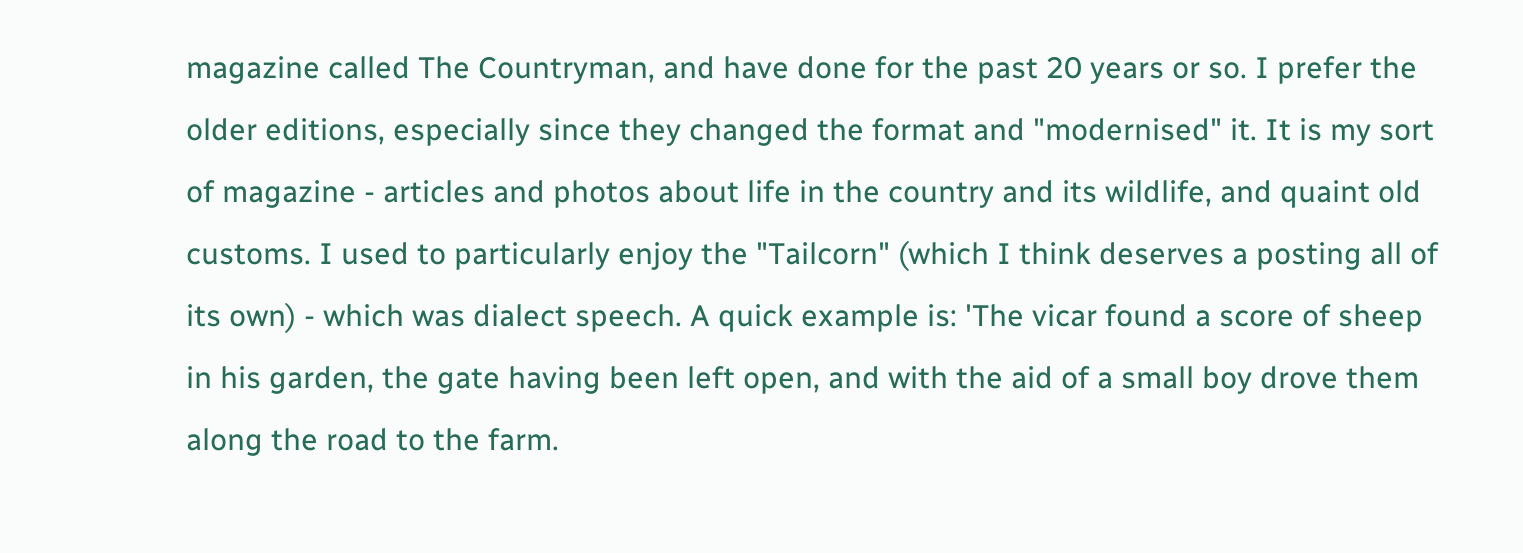magazine called The Countryman, and have done for the past 20 years or so. I prefer the older editions, especially since they changed the format and "modernised" it. It is my sort of magazine - articles and photos about life in the country and its wildlife, and quaint old customs. I used to particularly enjoy the "Tailcorn" (which I think deserves a posting all of its own) - which was dialect speech. A quick example is: 'The vicar found a score of sheep in his garden, the gate having been left open, and with the aid of a small boy drove them along the road to the farm.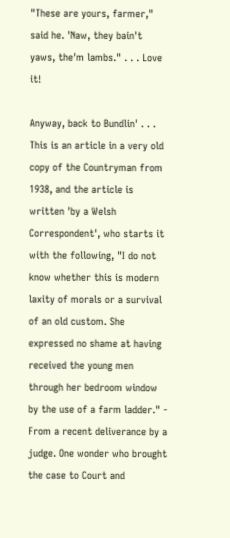"These are yours, farmer," said he. 'Naw, they bain't yaws, the'm lambs." . . . Love it!

Anyway, back to Bundlin' . . . This is an article in a very old copy of the Countryman from 1938, and the article is written 'by a Welsh Correspondent', who starts it with the following, "I do not know whether this is modern laxity of morals or a survival of an old custom. She expressed no shame at having received the young men through her bedroom window by the use of a farm ladder." - From a recent deliverance by a judge. One wonder who brought the case to Court and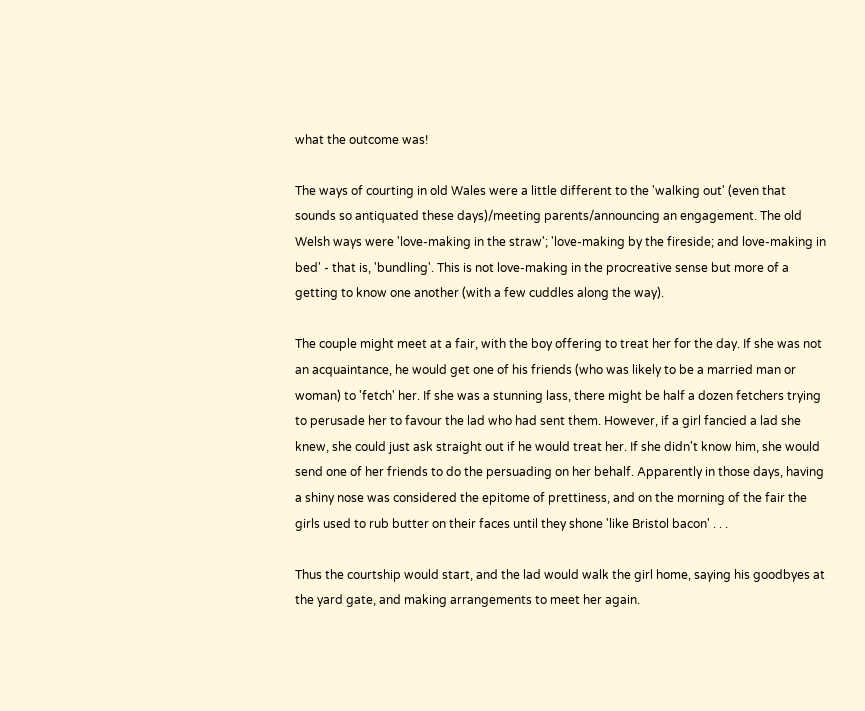what the outcome was!

The ways of courting in old Wales were a little different to the 'walking out' (even that sounds so antiquated these days)/meeting parents/announcing an engagement. The old Welsh ways were 'love-making in the straw'; 'love-making by the fireside; and love-making in bed' - that is, 'bundling'. This is not love-making in the procreative sense but more of a getting to know one another (with a few cuddles along the way).

The couple might meet at a fair, with the boy offering to treat her for the day. If she was not an acquaintance, he would get one of his friends (who was likely to be a married man or woman) to 'fetch' her. If she was a stunning lass, there might be half a dozen fetchers trying to perusade her to favour the lad who had sent them. However, if a girl fancied a lad she knew, she could just ask straight out if he would treat her. If she didn't know him, she would send one of her friends to do the persuading on her behalf. Apparently in those days, having a shiny nose was considered the epitome of prettiness, and on the morning of the fair the girls used to rub butter on their faces until they shone 'like Bristol bacon' . . .

Thus the courtship would start, and the lad would walk the girl home, saying his goodbyes at the yard gate, and making arrangements to meet her again.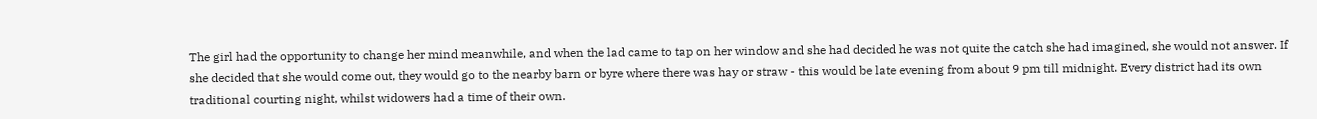The girl had the opportunity to change her mind meanwhile, and when the lad came to tap on her window and she had decided he was not quite the catch she had imagined, she would not answer. If she decided that she would come out, they would go to the nearby barn or byre where there was hay or straw - this would be late evening from about 9 pm till midnight. Every district had its own traditional courting night, whilst widowers had a time of their own.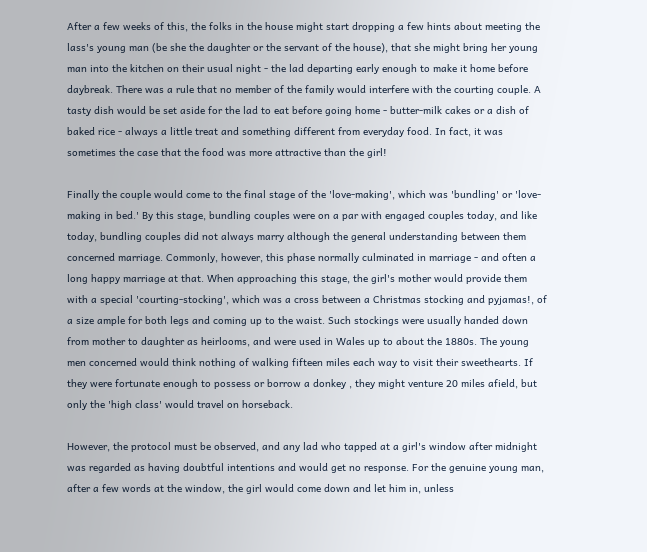After a few weeks of this, the folks in the house might start dropping a few hints about meeting the lass's young man (be she the daughter or the servant of the house), that she might bring her young man into the kitchen on their usual night - the lad departing early enough to make it home before daybreak. There was a rule that no member of the family would interfere with the courting couple. A tasty dish would be set aside for the lad to eat before going home - butter-milk cakes or a dish of baked rice - always a little treat and something different from everyday food. In fact, it was sometimes the case that the food was more attractive than the girl!

Finally the couple would come to the final stage of the 'love-making', which was 'bundling' or 'love-making in bed.' By this stage, bundling couples were on a par with engaged couples today, and like today, bundling couples did not always marry although the general understanding between them concerned marriage. Commonly, however, this phase normally culminated in marriage - and often a long happy marriage at that. When approaching this stage, the girl's mother would provide them with a special 'courting-stocking', which was a cross between a Christmas stocking and pyjamas!, of a size ample for both legs and coming up to the waist. Such stockings were usually handed down from mother to daughter as heirlooms, and were used in Wales up to about the 1880s. The young men concerned would think nothing of walking fifteen miles each way to visit their sweethearts. If they were fortunate enough to possess or borrow a donkey , they might venture 20 miles afield, but only the 'high class' would travel on horseback.

However, the protocol must be observed, and any lad who tapped at a girl's window after midnight was regarded as having doubtful intentions and would get no response. For the genuine young man, after a few words at the window, the girl would come down and let him in, unless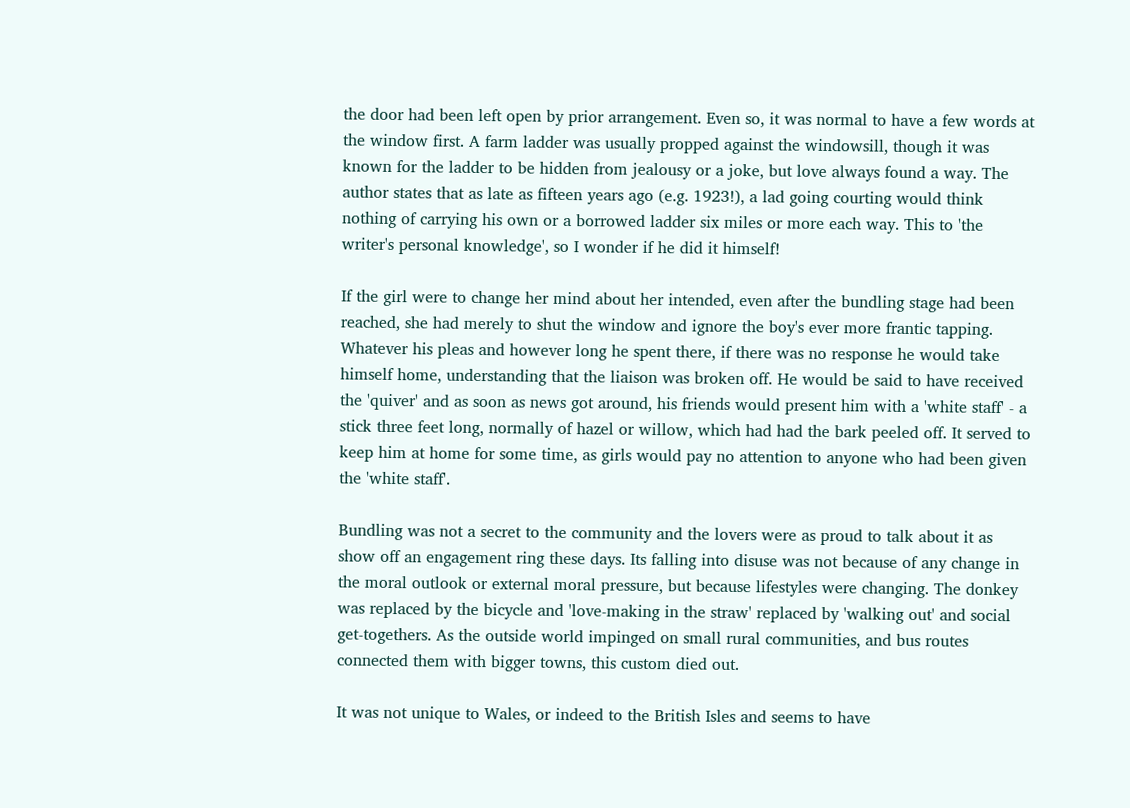the door had been left open by prior arrangement. Even so, it was normal to have a few words at the window first. A farm ladder was usually propped against the windowsill, though it was known for the ladder to be hidden from jealousy or a joke, but love always found a way. The author states that as late as fifteen years ago (e.g. 1923!), a lad going courting would think nothing of carrying his own or a borrowed ladder six miles or more each way. This to 'the writer's personal knowledge', so I wonder if he did it himself!

If the girl were to change her mind about her intended, even after the bundling stage had been reached, she had merely to shut the window and ignore the boy's ever more frantic tapping. Whatever his pleas and however long he spent there, if there was no response he would take himself home, understanding that the liaison was broken off. He would be said to have received the 'quiver' and as soon as news got around, his friends would present him with a 'white staff' - a stick three feet long, normally of hazel or willow, which had had the bark peeled off. It served to keep him at home for some time, as girls would pay no attention to anyone who had been given the 'white staff'.

Bundling was not a secret to the community and the lovers were as proud to talk about it as show off an engagement ring these days. Its falling into disuse was not because of any change in the moral outlook or external moral pressure, but because lifestyles were changing. The donkey was replaced by the bicycle and 'love-making in the straw' replaced by 'walking out' and social get-togethers. As the outside world impinged on small rural communities, and bus routes connected them with bigger towns, this custom died out.

It was not unique to Wales, or indeed to the British Isles and seems to have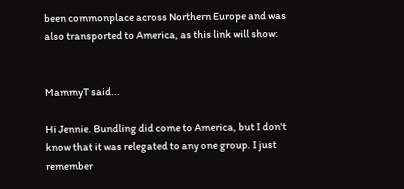been commonplace across Northern Europe and was also transported to America, as this link will show:


MammyT said...

Hi Jennie. Bundling did come to America, but I don't know that it was relegated to any one group. I just remember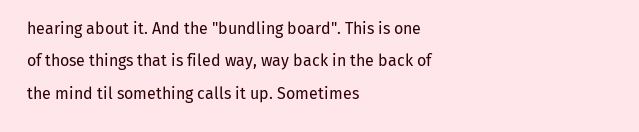hearing about it. And the "bundling board". This is one of those things that is filed way, way back in the back of the mind til something calls it up. Sometimes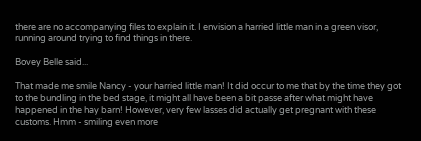there are no accompanying files to explain it. I envision a harried little man in a green visor, running around trying to find things in there.

Bovey Belle said...

That made me smile Nancy - your harried little man! It did occur to me that by the time they got to the bundling in the bed stage, it might all have been a bit passe after what might have happened in the hay barn! However, very few lasses did actually get pregnant with these customs. Hmm - smiling even more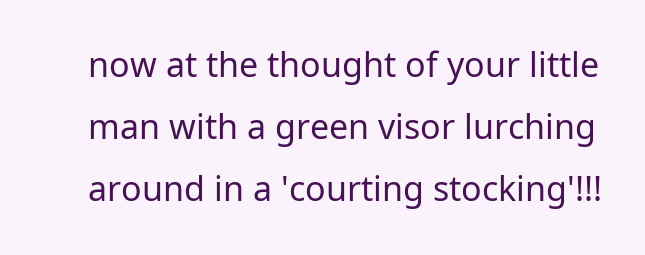now at the thought of your little man with a green visor lurching around in a 'courting stocking'!!!